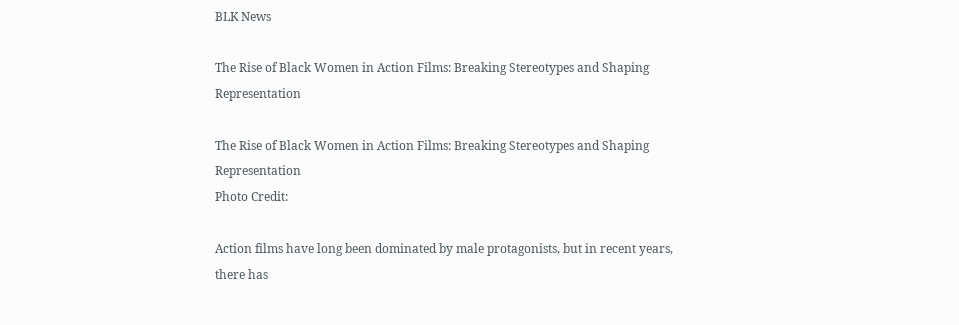BLK News

The Rise of Black Women in Action Films: Breaking Stereotypes and Shaping Representation

The Rise of Black Women in Action Films: Breaking Stereotypes and Shaping Representation
Photo Credit:

Action films have long been dominated by male protagonists, but in recent years, there has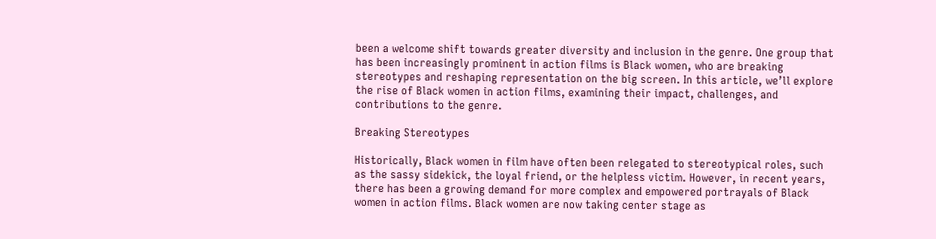been a welcome shift towards greater diversity and inclusion in the genre. One group that has been increasingly prominent in action films is Black women, who are breaking stereotypes and reshaping representation on the big screen. In this article, we’ll explore the rise of Black women in action films, examining their impact, challenges, and contributions to the genre.

Breaking Stereotypes

Historically, Black women in film have often been relegated to stereotypical roles, such as the sassy sidekick, the loyal friend, or the helpless victim. However, in recent years, there has been a growing demand for more complex and empowered portrayals of Black women in action films. Black women are now taking center stage as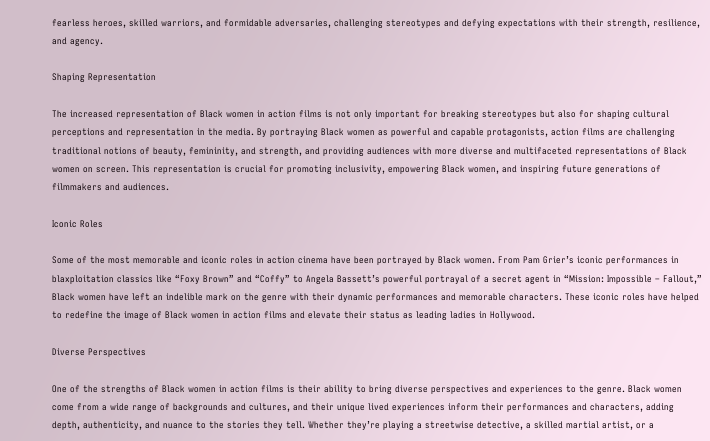fearless heroes, skilled warriors, and formidable adversaries, challenging stereotypes and defying expectations with their strength, resilience, and agency.

Shaping Representation

The increased representation of Black women in action films is not only important for breaking stereotypes but also for shaping cultural perceptions and representation in the media. By portraying Black women as powerful and capable protagonists, action films are challenging traditional notions of beauty, femininity, and strength, and providing audiences with more diverse and multifaceted representations of Black women on screen. This representation is crucial for promoting inclusivity, empowering Black women, and inspiring future generations of filmmakers and audiences.

Iconic Roles

Some of the most memorable and iconic roles in action cinema have been portrayed by Black women. From Pam Grier’s iconic performances in blaxploitation classics like “Foxy Brown” and “Coffy” to Angela Bassett’s powerful portrayal of a secret agent in “Mission: Impossible – Fallout,” Black women have left an indelible mark on the genre with their dynamic performances and memorable characters. These iconic roles have helped to redefine the image of Black women in action films and elevate their status as leading ladies in Hollywood.

Diverse Perspectives

One of the strengths of Black women in action films is their ability to bring diverse perspectives and experiences to the genre. Black women come from a wide range of backgrounds and cultures, and their unique lived experiences inform their performances and characters, adding depth, authenticity, and nuance to the stories they tell. Whether they’re playing a streetwise detective, a skilled martial artist, or a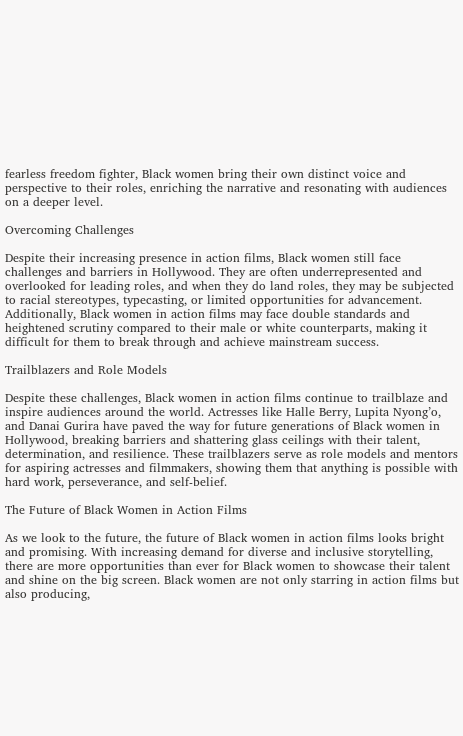fearless freedom fighter, Black women bring their own distinct voice and perspective to their roles, enriching the narrative and resonating with audiences on a deeper level.

Overcoming Challenges

Despite their increasing presence in action films, Black women still face challenges and barriers in Hollywood. They are often underrepresented and overlooked for leading roles, and when they do land roles, they may be subjected to racial stereotypes, typecasting, or limited opportunities for advancement. Additionally, Black women in action films may face double standards and heightened scrutiny compared to their male or white counterparts, making it difficult for them to break through and achieve mainstream success.

Trailblazers and Role Models

Despite these challenges, Black women in action films continue to trailblaze and inspire audiences around the world. Actresses like Halle Berry, Lupita Nyong’o, and Danai Gurira have paved the way for future generations of Black women in Hollywood, breaking barriers and shattering glass ceilings with their talent, determination, and resilience. These trailblazers serve as role models and mentors for aspiring actresses and filmmakers, showing them that anything is possible with hard work, perseverance, and self-belief.

The Future of Black Women in Action Films

As we look to the future, the future of Black women in action films looks bright and promising. With increasing demand for diverse and inclusive storytelling, there are more opportunities than ever for Black women to showcase their talent and shine on the big screen. Black women are not only starring in action films but also producing,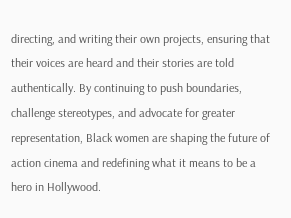directing, and writing their own projects, ensuring that their voices are heard and their stories are told authentically. By continuing to push boundaries, challenge stereotypes, and advocate for greater representation, Black women are shaping the future of action cinema and redefining what it means to be a hero in Hollywood.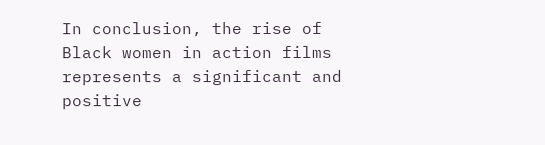In conclusion, the rise of Black women in action films represents a significant and positive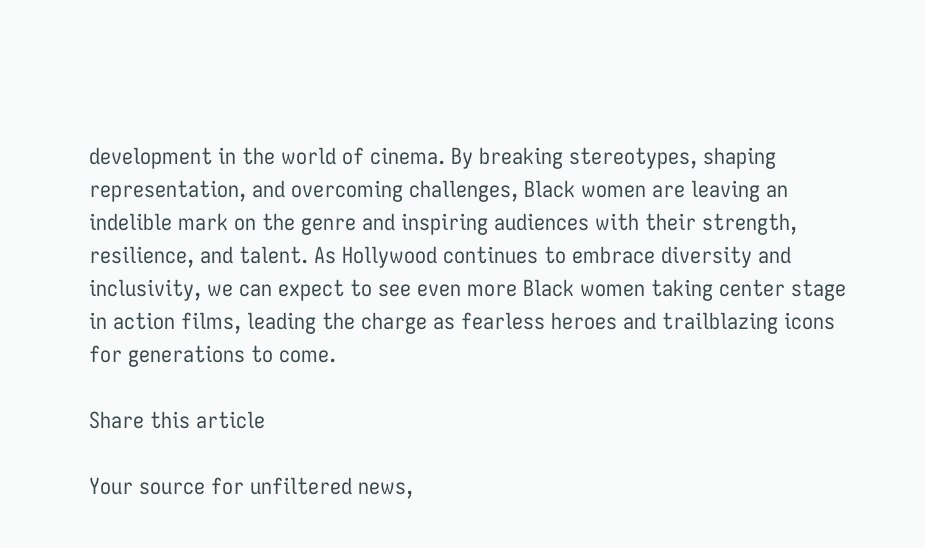development in the world of cinema. By breaking stereotypes, shaping representation, and overcoming challenges, Black women are leaving an indelible mark on the genre and inspiring audiences with their strength, resilience, and talent. As Hollywood continues to embrace diversity and inclusivity, we can expect to see even more Black women taking center stage in action films, leading the charge as fearless heroes and trailblazing icons for generations to come.

Share this article

Your source for unfiltered news,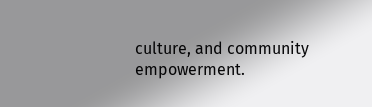culture, and community empowerment.